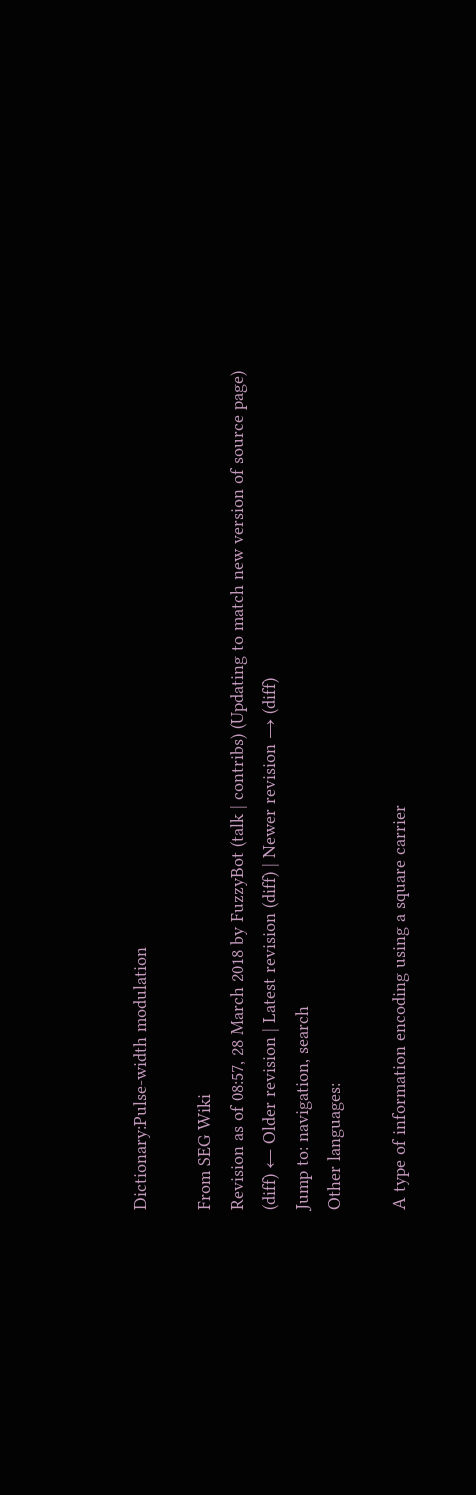Dictionary:Pulse-width modulation

From SEG Wiki
Revision as of 08:57, 28 March 2018 by FuzzyBot (talk | contribs) (Updating to match new version of source page)
(diff) ← Older revision | Latest revision (diff) | Newer revision → (diff)
Jump to: navigation, search
Other languages:

A type of information encoding using a square carrier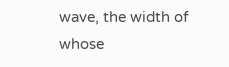wave, the width of whose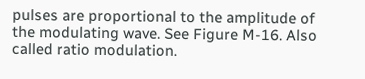pulses are proportional to the amplitude of the modulating wave. See Figure M-16. Also called ratio modulation.